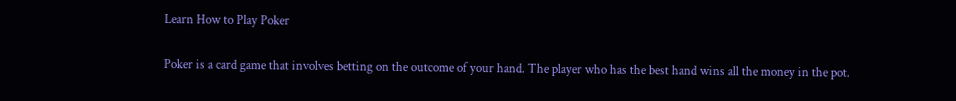Learn How to Play Poker

Poker is a card game that involves betting on the outcome of your hand. The player who has the best hand wins all the money in the pot.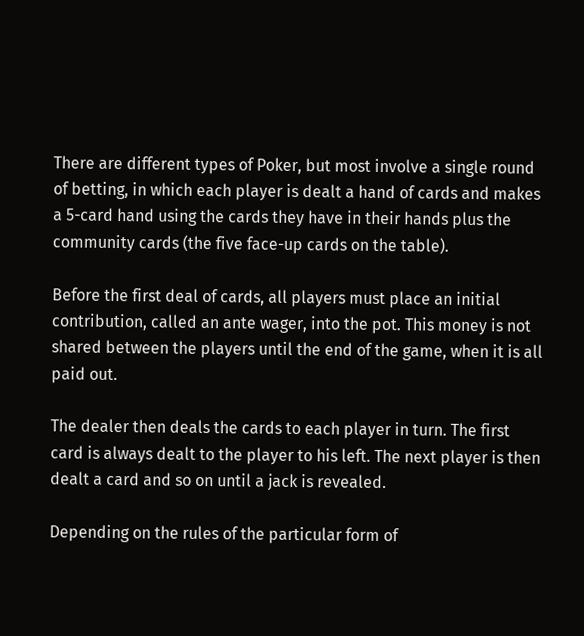There are different types of Poker, but most involve a single round of betting, in which each player is dealt a hand of cards and makes a 5-card hand using the cards they have in their hands plus the community cards (the five face-up cards on the table).

Before the first deal of cards, all players must place an initial contribution, called an ante wager, into the pot. This money is not shared between the players until the end of the game, when it is all paid out.

The dealer then deals the cards to each player in turn. The first card is always dealt to the player to his left. The next player is then dealt a card and so on until a jack is revealed.

Depending on the rules of the particular form of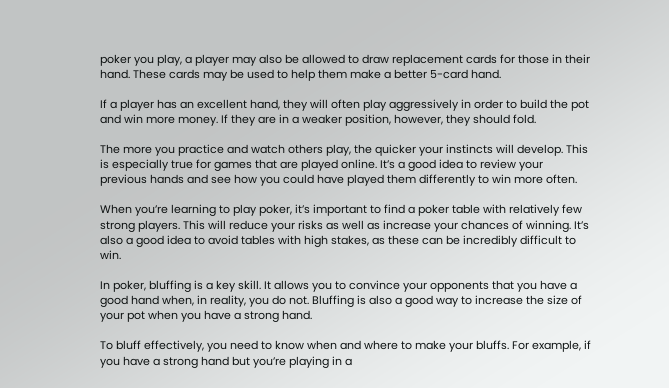poker you play, a player may also be allowed to draw replacement cards for those in their hand. These cards may be used to help them make a better 5-card hand.

If a player has an excellent hand, they will often play aggressively in order to build the pot and win more money. If they are in a weaker position, however, they should fold.

The more you practice and watch others play, the quicker your instincts will develop. This is especially true for games that are played online. It’s a good idea to review your previous hands and see how you could have played them differently to win more often.

When you’re learning to play poker, it’s important to find a poker table with relatively few strong players. This will reduce your risks as well as increase your chances of winning. It’s also a good idea to avoid tables with high stakes, as these can be incredibly difficult to win.

In poker, bluffing is a key skill. It allows you to convince your opponents that you have a good hand when, in reality, you do not. Bluffing is also a good way to increase the size of your pot when you have a strong hand.

To bluff effectively, you need to know when and where to make your bluffs. For example, if you have a strong hand but you’re playing in a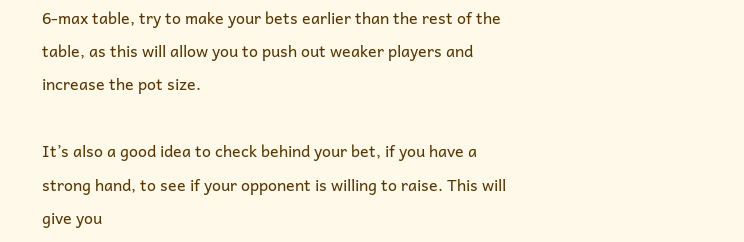6-max table, try to make your bets earlier than the rest of the table, as this will allow you to push out weaker players and increase the pot size.

It’s also a good idea to check behind your bet, if you have a strong hand, to see if your opponent is willing to raise. This will give you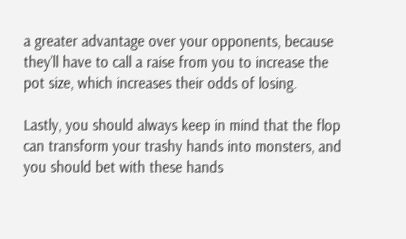a greater advantage over your opponents, because they’ll have to call a raise from you to increase the pot size, which increases their odds of losing.

Lastly, you should always keep in mind that the flop can transform your trashy hands into monsters, and you should bet with these hands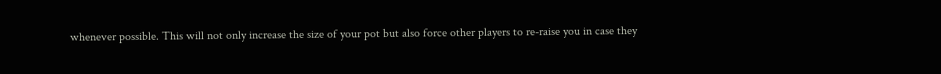whenever possible. This will not only increase the size of your pot but also force other players to re-raise you in case they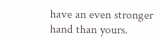have an even stronger hand than yours.